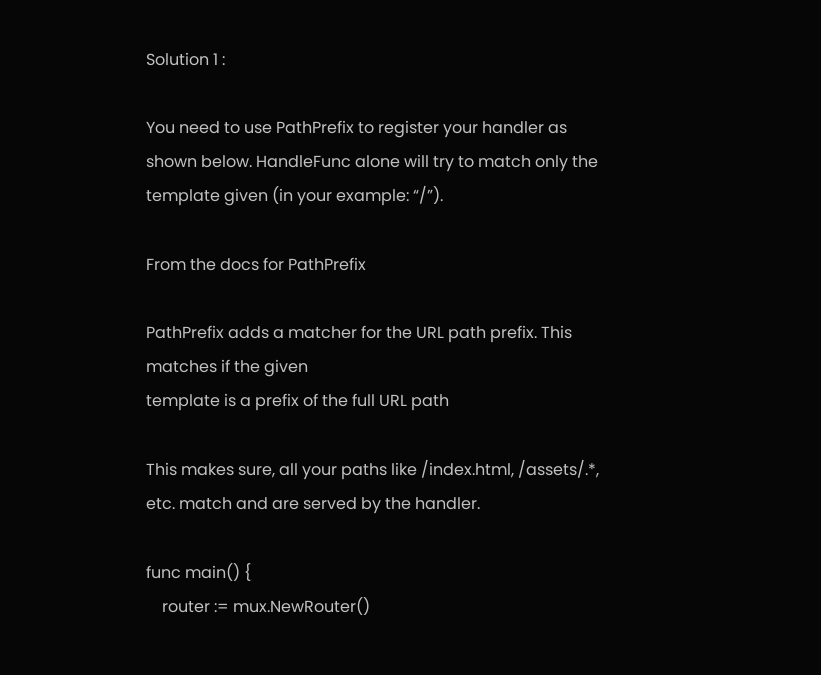Solution 1 :

You need to use PathPrefix to register your handler as shown below. HandleFunc alone will try to match only the template given (in your example: “/”).

From the docs for PathPrefix

PathPrefix adds a matcher for the URL path prefix. This matches if the given
template is a prefix of the full URL path

This makes sure, all your paths like /index.html, /assets/.*, etc. match and are served by the handler.

func main() {
    router := mux.NewRouter()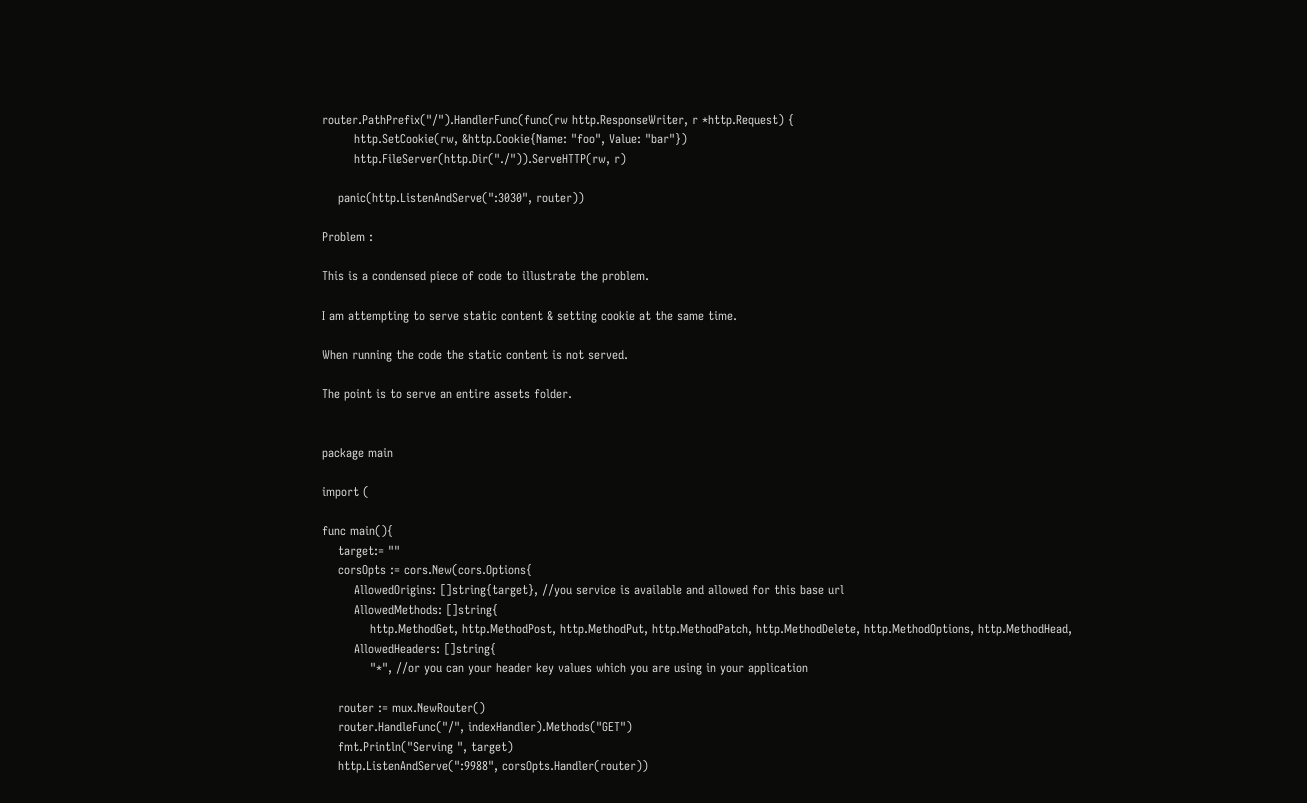router.PathPrefix("/").HandlerFunc(func(rw http.ResponseWriter, r *http.Request) {
        http.SetCookie(rw, &http.Cookie{Name: "foo", Value: "bar"})
        http.FileServer(http.Dir("./")).ServeHTTP(rw, r)

    panic(http.ListenAndServe(":3030", router))

Problem :

This is a condensed piece of code to illustrate the problem.

I am attempting to serve static content & setting cookie at the same time.

When running the code the static content is not served.

The point is to serve an entire assets folder.


package main

import (

func main(){
    target:= ""
    corsOpts := cors.New(cors.Options{
        AllowedOrigins: []string{target}, //you service is available and allowed for this base url
        AllowedMethods: []string{
            http.MethodGet, http.MethodPost, http.MethodPut, http.MethodPatch, http.MethodDelete, http.MethodOptions, http.MethodHead,
        AllowedHeaders: []string{
            "*", //or you can your header key values which you are using in your application

    router := mux.NewRouter()
    router.HandleFunc("/", indexHandler).Methods("GET")
    fmt.Println("Serving ", target)
    http.ListenAndServe(":9988", corsOpts.Handler(router))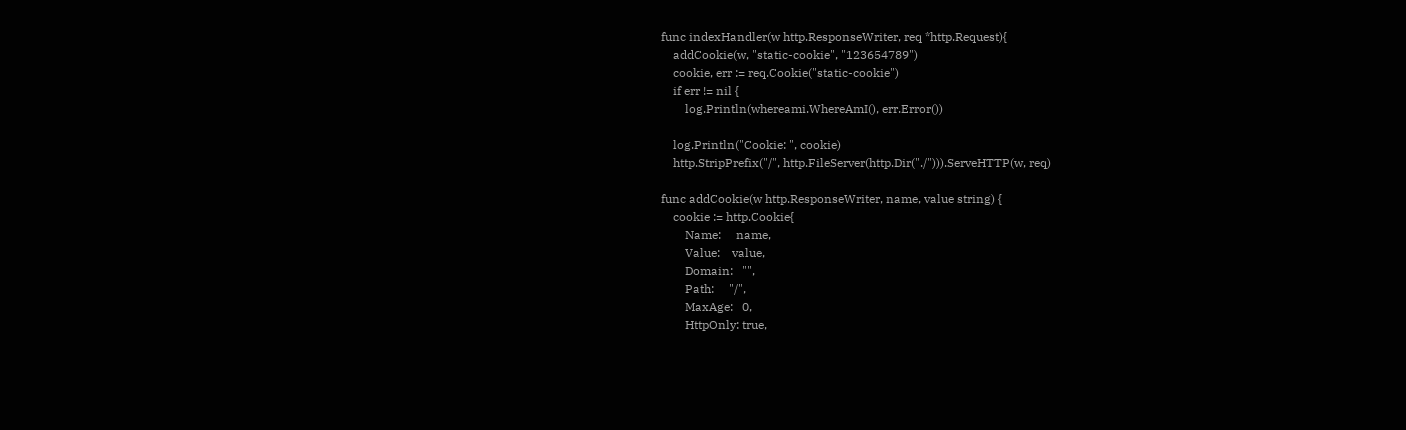func indexHandler(w http.ResponseWriter, req *http.Request){
    addCookie(w, "static-cookie", "123654789")
    cookie, err := req.Cookie("static-cookie")
    if err != nil {
        log.Println(whereami.WhereAmI(), err.Error())

    log.Println("Cookie: ", cookie)
    http.StripPrefix("/", http.FileServer(http.Dir("./"))).ServeHTTP(w, req)

func addCookie(w http.ResponseWriter, name, value string) {
    cookie := http.Cookie{
        Name:     name,
        Value:    value,
        Domain:   "",
        Path:     "/",
        MaxAge:   0,
        HttpOnly: true,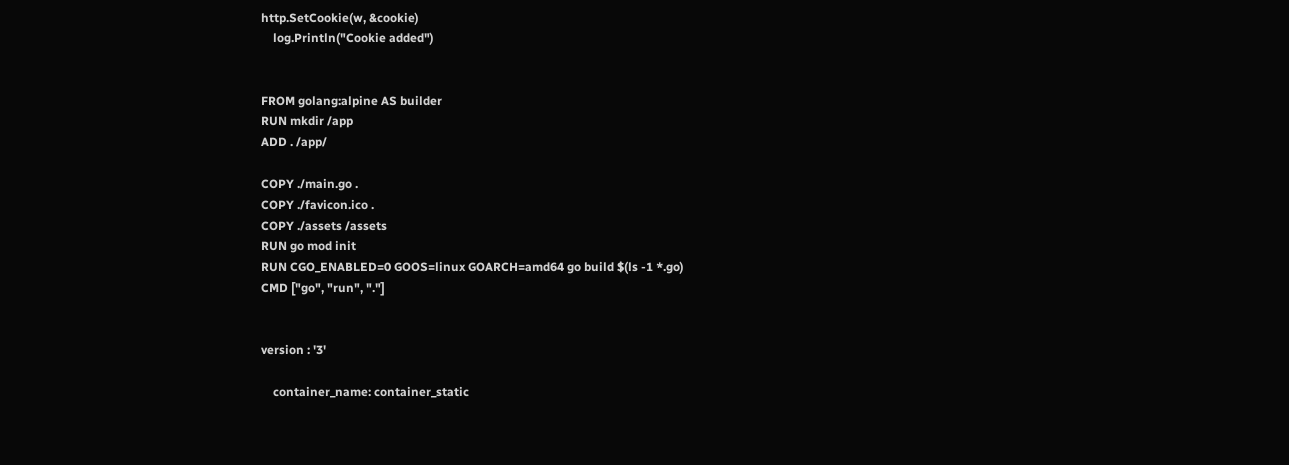http.SetCookie(w, &cookie)
    log.Println("Cookie added")


FROM golang:alpine AS builder
RUN mkdir /app
ADD . /app/

COPY ./main.go .
COPY ./favicon.ico .
COPY ./assets /assets
RUN go mod init
RUN CGO_ENABLED=0 GOOS=linux GOARCH=amd64 go build $(ls -1 *.go)
CMD ["go", "run", "."]


version : '3'

    container_name: container_static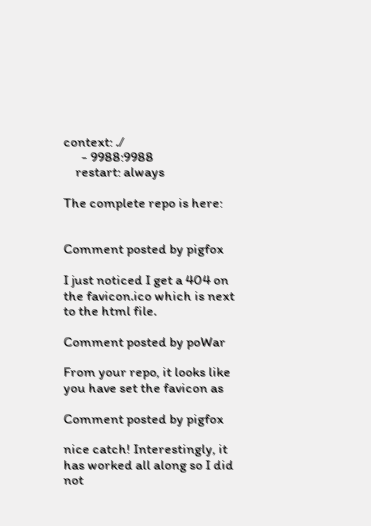context: ./
      - 9988:9988
    restart: always

The complete repo is here:


Comment posted by pigfox

I just noticed I get a 404 on the favicon.ico which is next to the html file.

Comment posted by poWar

From your repo, it looks like you have set the favicon as

Comment posted by pigfox

nice catch! Interestingly, it has worked all along so I did not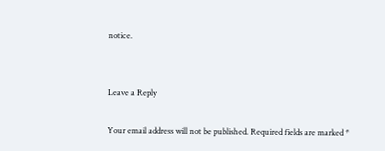notice.


Leave a Reply

Your email address will not be published. Required fields are marked *